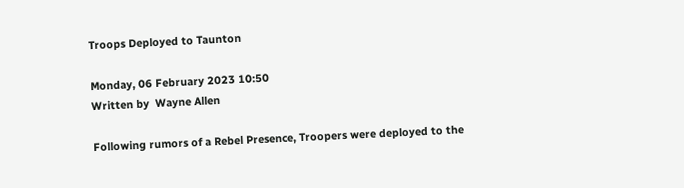Troops Deployed to Taunton

Monday, 06 February 2023 10:50
Written by  Wayne Allen

Following rumors of a Rebel Presence, Troopers were deployed to the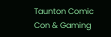Taunton Comic Con & Gaming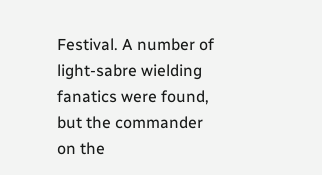Festival. A number of light-sabre wielding fanatics were found, but the commander on the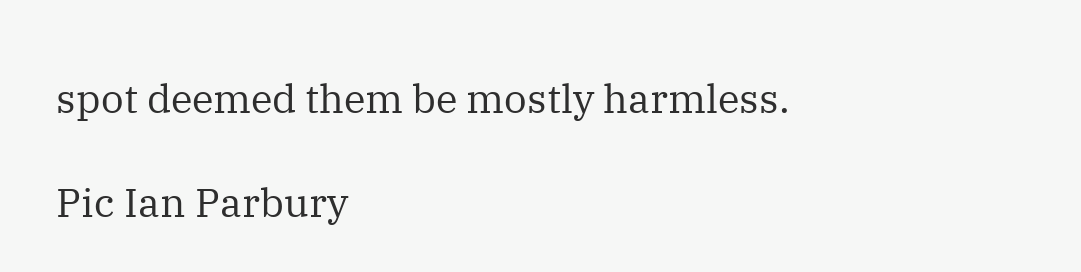spot deemed them be mostly harmless.

Pic Ian Parbury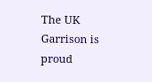The UK Garrison is proud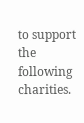to support the following charities.